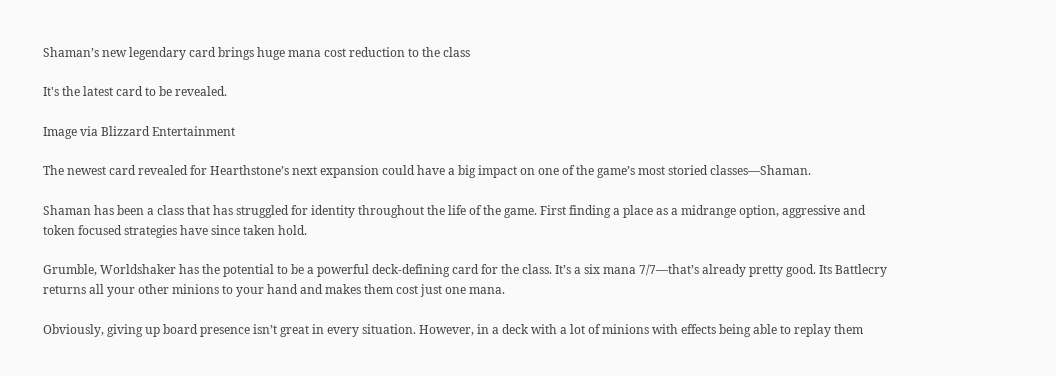Shaman’s new legendary card brings huge mana cost reduction to the class

It's the latest card to be revealed.

Image via Blizzard Entertainment

The newest card revealed for Hearthstone’s next expansion could have a big impact on one of the game’s most storied classes—Shaman.

Shaman has been a class that has struggled for identity throughout the life of the game. First finding a place as a midrange option, aggressive and token focused strategies have since taken hold.

Grumble, Worldshaker has the potential to be a powerful deck-defining card for the class. It’s a six mana 7/7—that’s already pretty good. Its Battlecry returns all your other minions to your hand and makes them cost just one mana.

Obviously, giving up board presence isn’t great in every situation. However, in a deck with a lot of minions with effects being able to replay them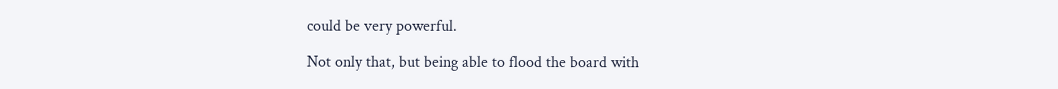could be very powerful.

Not only that, but being able to flood the board with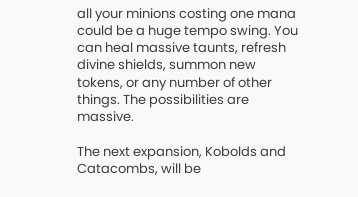all your minions costing one mana could be a huge tempo swing. You can heal massive taunts, refresh divine shields, summon new tokens, or any number of other things. The possibilities are massive.

The next expansion, Kobolds and Catacombs, will be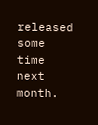released some time next month.